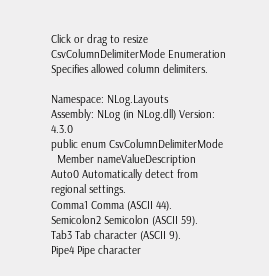Click or drag to resize
CsvColumnDelimiterMode Enumeration
Specifies allowed column delimiters.

Namespace: NLog.Layouts
Assembly: NLog (in NLog.dll) Version: 4.3.0
public enum CsvColumnDelimiterMode
  Member nameValueDescription
Auto0 Automatically detect from regional settings.
Comma1 Comma (ASCII 44).
Semicolon2 Semicolon (ASCII 59).
Tab3 Tab character (ASCII 9).
Pipe4 Pipe character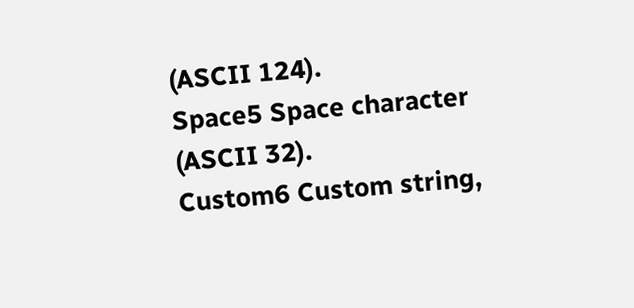(ASCII 124).
Space5 Space character (ASCII 32).
Custom6 Custom string,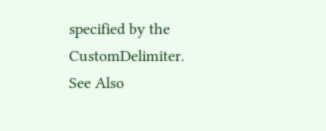specified by the CustomDelimiter.
See Also